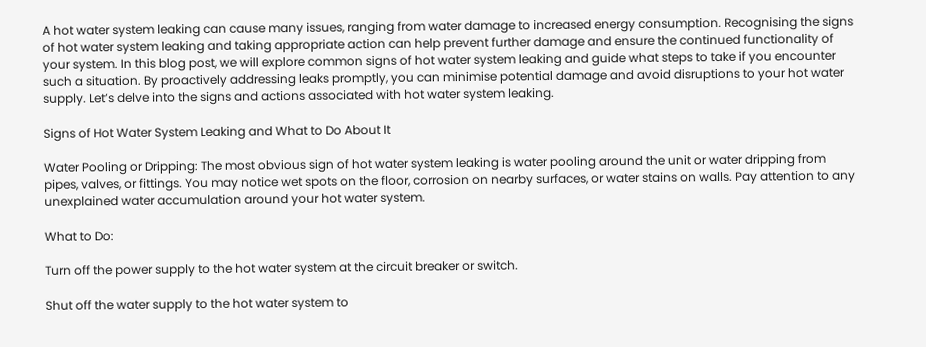A hot water system leaking can cause many issues, ranging from water damage to increased energy consumption. Recognising the signs of hot water system leaking and taking appropriate action can help prevent further damage and ensure the continued functionality of your system. In this blog post, we will explore common signs of hot water system leaking and guide what steps to take if you encounter such a situation. By proactively addressing leaks promptly, you can minimise potential damage and avoid disruptions to your hot water supply. Let’s delve into the signs and actions associated with hot water system leaking.

Signs of Hot Water System Leaking and What to Do About It

Water Pooling or Dripping: The most obvious sign of hot water system leaking is water pooling around the unit or water dripping from pipes, valves, or fittings. You may notice wet spots on the floor, corrosion on nearby surfaces, or water stains on walls. Pay attention to any unexplained water accumulation around your hot water system.

What to Do:

Turn off the power supply to the hot water system at the circuit breaker or switch.

Shut off the water supply to the hot water system to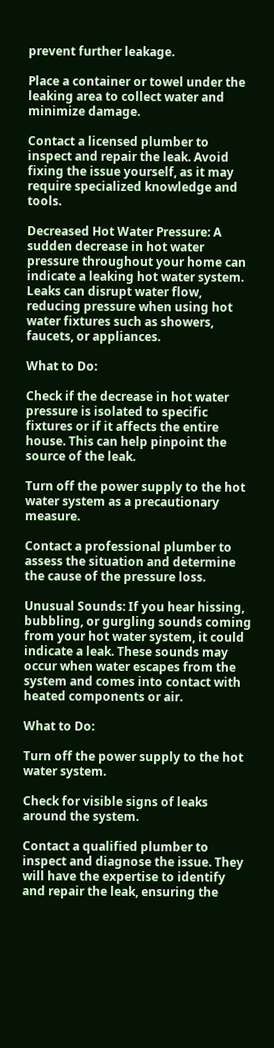prevent further leakage.

Place a container or towel under the leaking area to collect water and minimize damage.

Contact a licensed plumber to inspect and repair the leak. Avoid fixing the issue yourself, as it may require specialized knowledge and tools.

Decreased Hot Water Pressure: A sudden decrease in hot water pressure throughout your home can indicate a leaking hot water system. Leaks can disrupt water flow, reducing pressure when using hot water fixtures such as showers, faucets, or appliances.

What to Do:

Check if the decrease in hot water pressure is isolated to specific fixtures or if it affects the entire house. This can help pinpoint the source of the leak.

Turn off the power supply to the hot water system as a precautionary measure.

Contact a professional plumber to assess the situation and determine the cause of the pressure loss.

Unusual Sounds: If you hear hissing, bubbling, or gurgling sounds coming from your hot water system, it could indicate a leak. These sounds may occur when water escapes from the system and comes into contact with heated components or air.

What to Do:

Turn off the power supply to the hot water system.

Check for visible signs of leaks around the system.

Contact a qualified plumber to inspect and diagnose the issue. They will have the expertise to identify and repair the leak, ensuring the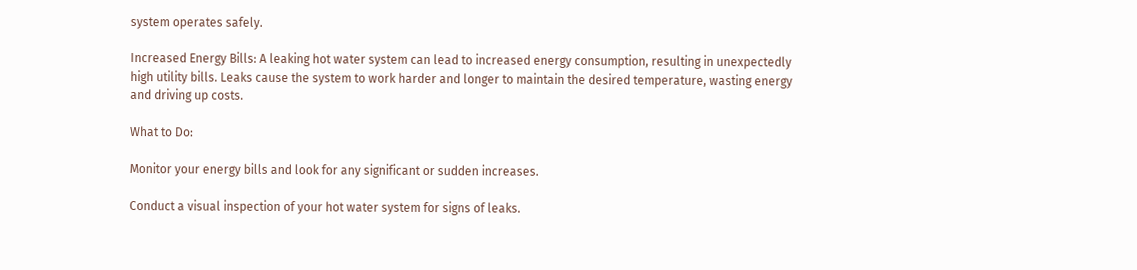system operates safely.

Increased Energy Bills: A leaking hot water system can lead to increased energy consumption, resulting in unexpectedly high utility bills. Leaks cause the system to work harder and longer to maintain the desired temperature, wasting energy and driving up costs.

What to Do:

Monitor your energy bills and look for any significant or sudden increases.

Conduct a visual inspection of your hot water system for signs of leaks.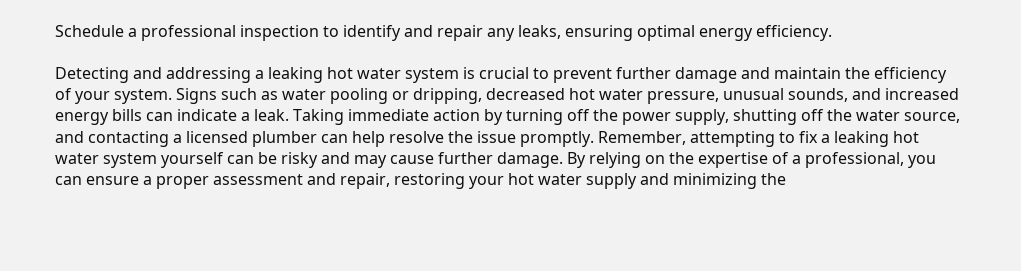Schedule a professional inspection to identify and repair any leaks, ensuring optimal energy efficiency.

Detecting and addressing a leaking hot water system is crucial to prevent further damage and maintain the efficiency of your system. Signs such as water pooling or dripping, decreased hot water pressure, unusual sounds, and increased energy bills can indicate a leak. Taking immediate action by turning off the power supply, shutting off the water source, and contacting a licensed plumber can help resolve the issue promptly. Remember, attempting to fix a leaking hot water system yourself can be risky and may cause further damage. By relying on the expertise of a professional, you can ensure a proper assessment and repair, restoring your hot water supply and minimizing the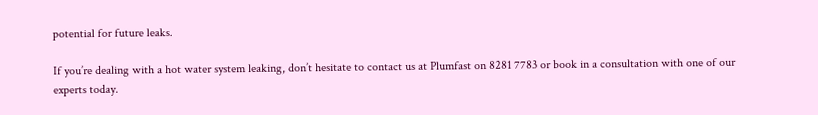potential for future leaks.

If you’re dealing with a hot water system leaking, don’t hesitate to contact us at Plumfast on 8281 7783 or book in a consultation with one of our experts today.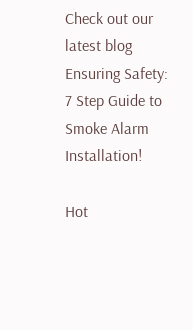Check out our latest blog Ensuring Safety: 7 Step Guide to Smoke Alarm Installation!

Hot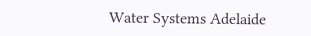Water Systems Adelaide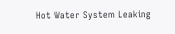Hot Water System Leaking